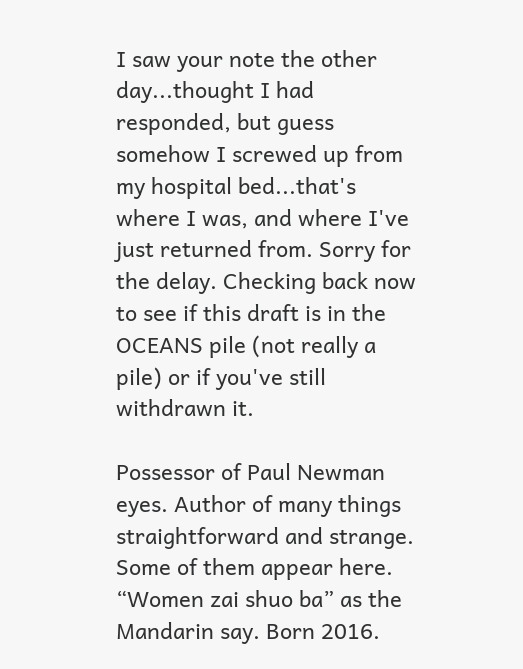I saw your note the other day...thought I had responded, but guess somehow I screwed up from my hospital bed...that's where I was, and where I've just returned from. Sorry for the delay. Checking back now to see if this draft is in the OCEANS pile (not really a pile) or if you've still withdrawn it.

Possessor of Paul Newman eyes. Author of many things straightforward and strange. Some of them appear here. “Women zai shuo ba” as the Mandarin say. Born 2016.